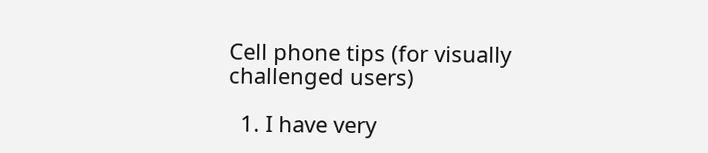Cell phone tips (for visually challenged users)

  1. I have very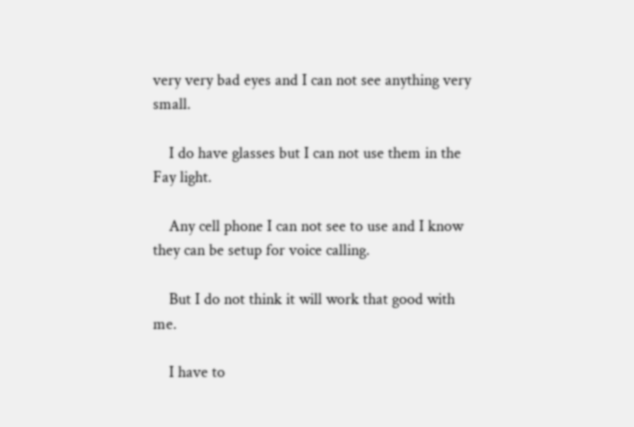very very bad eyes and I can not see anything very small.

    I do have glasses but I can not use them in the Fay light.

    Any cell phone I can not see to use and I know they can be setup for voice calling.

    But I do not think it will work that good with me.

    I have to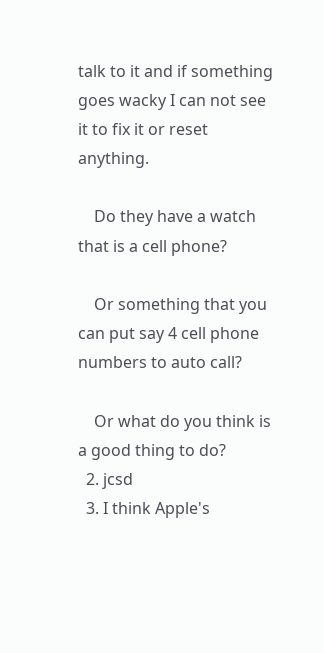talk to it and if something goes wacky I can not see it to fix it or reset anything.

    Do they have a watch that is a cell phone?

    Or something that you can put say 4 cell phone numbers to auto call?

    Or what do you think is a good thing to do?
  2. jcsd
  3. I think Apple's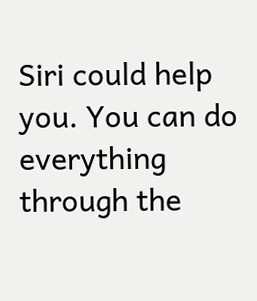Siri could help you. You can do everything through the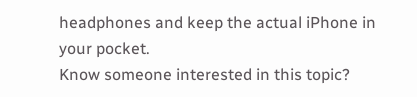headphones and keep the actual iPhone in your pocket.
Know someone interested in this topic?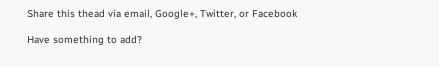Share this thead via email, Google+, Twitter, or Facebook

Have something to add?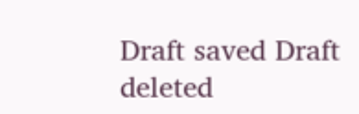Draft saved Draft deleted